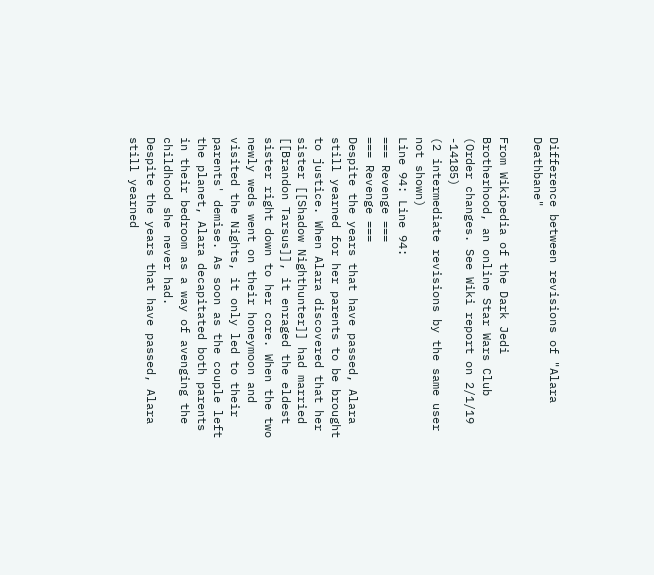Difference between revisions of "Alara Deathbane"

From Wikipedia of the Dark Jedi Brotherhood, an online Star Wars Club
(Order changes. See Wiki report on 2/1/19 -14185)
(2 intermediate revisions by the same user not shown)
Line 94: Line 94:
=== Revenge ===
=== Revenge ===
Despite the years that have passed, Alara still yearned for her parents to be brought to justice. When Alara discovered that her sister [[Shadow Nighthunter]] had married [[Brandon Tarsus]], it enraged the eldest sister right down to her core. When the two newly weds went on their honeymoon and visited the Nights, it only led to their parents' demise. As soon as the couple left the planet, Alara decapitated both parents in their bedroom as a way of avenging the childhood she never had.
Despite the years that have passed, Alara still yearned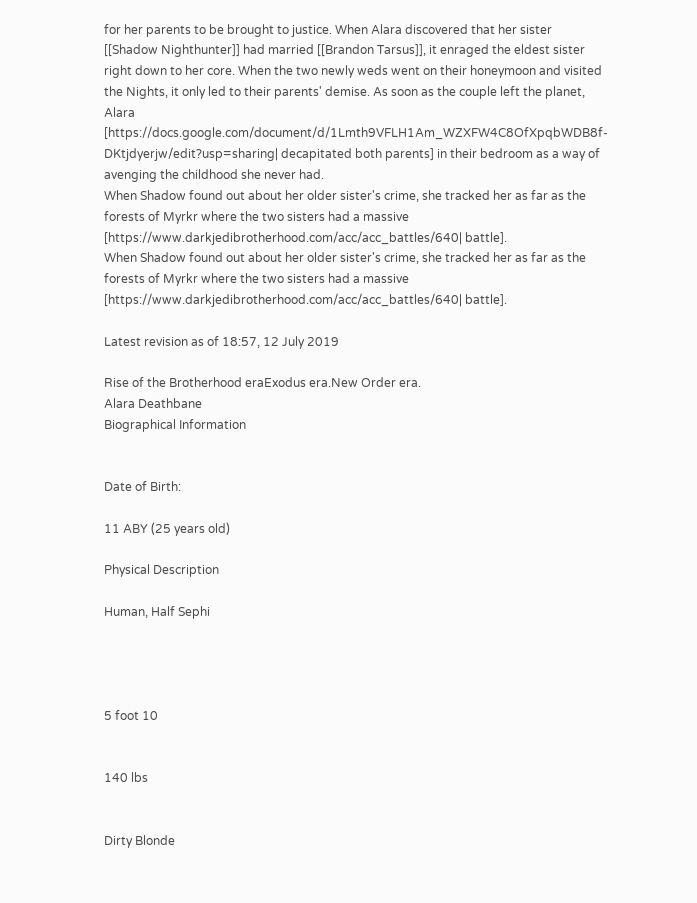for her parents to be brought to justice. When Alara discovered that her sister [[Shadow Nighthunter]] had married [[Brandon Tarsus]], it enraged the eldest sister right down to her core. When the two newly weds went on their honeymoon and visited the Nights, it only led to their parents' demise. As soon as the couple left the planet, Alara [https://docs.google.com/document/d/1Lmth9VFLH1Am_WZXFW4C8OfXpqbWDB8f-DKtjdyerjw/edit?usp=sharing| decapitated both parents] in their bedroom as a way of avenging the childhood she never had.
When Shadow found out about her older sister's crime, she tracked her as far as the forests of Myrkr where the two sisters had a massive [https://www.darkjedibrotherhood.com/acc/acc_battles/640| battle].
When Shadow found out about her older sister's crime, she tracked her as far as the forests of Myrkr where the two sisters had a massive [https://www.darkjedibrotherhood.com/acc/acc_battles/640| battle].

Latest revision as of 18:57, 12 July 2019

Rise of the Brotherhood eraExodus era.New Order era.
Alara Deathbane
Biographical Information


Date of Birth:

11 ABY (25 years old)

Physical Description

Human, Half Sephi




5 foot 10


140 lbs


Dirty Blonde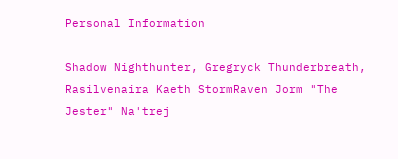Personal Information

Shadow Nighthunter, Gregryck Thunderbreath, Rasilvenaira Kaeth StormRaven Jorm "The Jester" Na'trej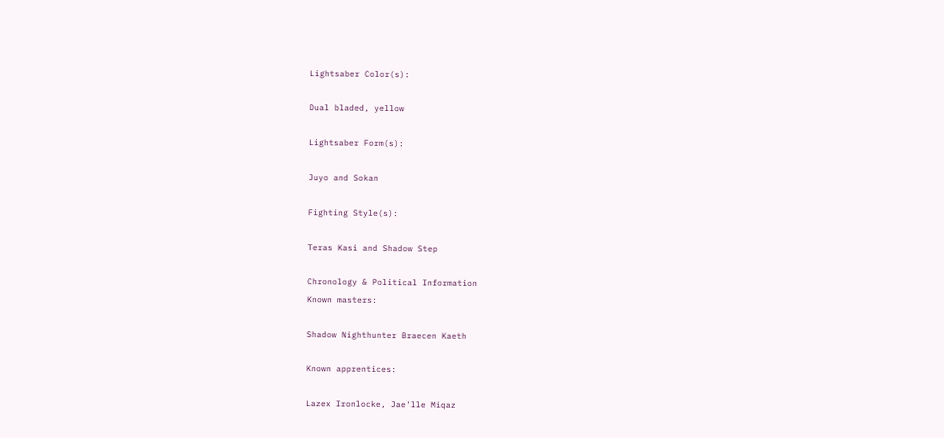Lightsaber Color(s):

Dual bladed, yellow

Lightsaber Form(s):

Juyo and Sokan

Fighting Style(s):

Teras Kasi and Shadow Step

Chronology & Political Information
Known masters:

Shadow Nighthunter Braecen Kaeth

Known apprentices:

Lazex Ironlocke, Jae'lle Miqaz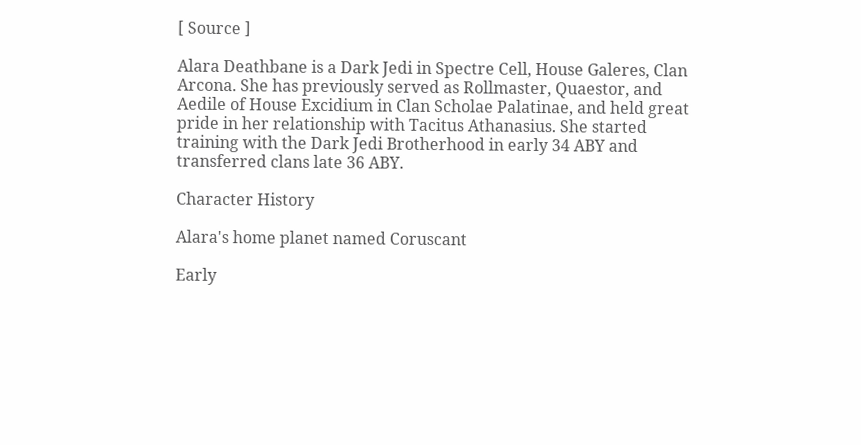[ Source ]

Alara Deathbane is a Dark Jedi in Spectre Cell, House Galeres, Clan Arcona. She has previously served as Rollmaster, Quaestor, and Aedile of House Excidium in Clan Scholae Palatinae, and held great pride in her relationship with Tacitus Athanasius. She started training with the Dark Jedi Brotherhood in early 34 ABY and transferred clans late 36 ABY.

Character History

Alara's home planet named Coruscant

Early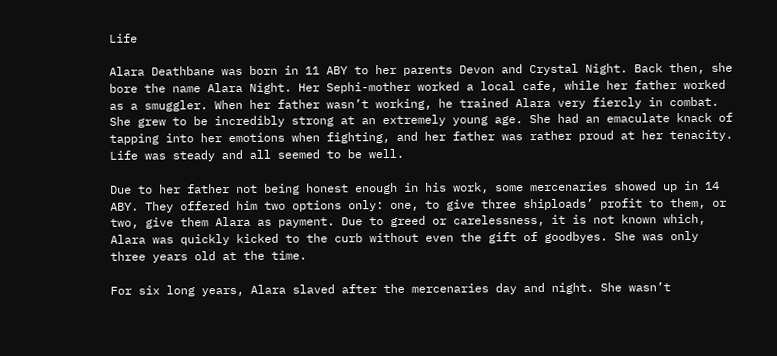Life

Alara Deathbane was born in 11 ABY to her parents Devon and Crystal Night. Back then, she bore the name Alara Night. Her Sephi-mother worked a local cafe, while her father worked as a smuggler. When her father wasn’t working, he trained Alara very fiercly in combat. She grew to be incredibly strong at an extremely young age. She had an emaculate knack of tapping into her emotions when fighting, and her father was rather proud at her tenacity. Life was steady and all seemed to be well.

Due to her father not being honest enough in his work, some mercenaries showed up in 14 ABY. They offered him two options only: one, to give three shiploads’ profit to them, or two, give them Alara as payment. Due to greed or carelessness, it is not known which, Alara was quickly kicked to the curb without even the gift of goodbyes. She was only three years old at the time.

For six long years, Alara slaved after the mercenaries day and night. She wasn’t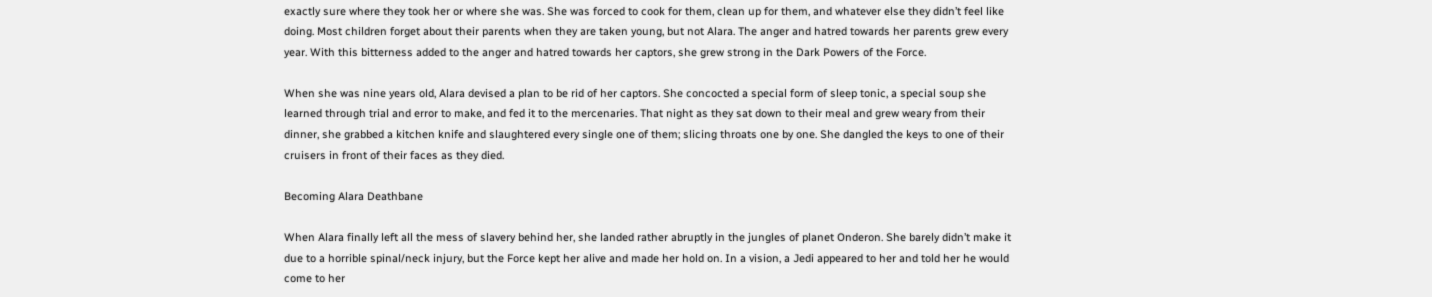exactly sure where they took her or where she was. She was forced to cook for them, clean up for them, and whatever else they didn’t feel like doing. Most children forget about their parents when they are taken young, but not Alara. The anger and hatred towards her parents grew every year. With this bitterness added to the anger and hatred towards her captors, she grew strong in the Dark Powers of the Force.

When she was nine years old, Alara devised a plan to be rid of her captors. She concocted a special form of sleep tonic, a special soup she learned through trial and error to make, and fed it to the mercenaries. That night as they sat down to their meal and grew weary from their dinner, she grabbed a kitchen knife and slaughtered every single one of them; slicing throats one by one. She dangled the keys to one of their cruisers in front of their faces as they died.

Becoming Alara Deathbane

When Alara finally left all the mess of slavery behind her, she landed rather abruptly in the jungles of planet Onderon. She barely didn’t make it due to a horrible spinal/neck injury, but the Force kept her alive and made her hold on. In a vision, a Jedi appeared to her and told her he would come to her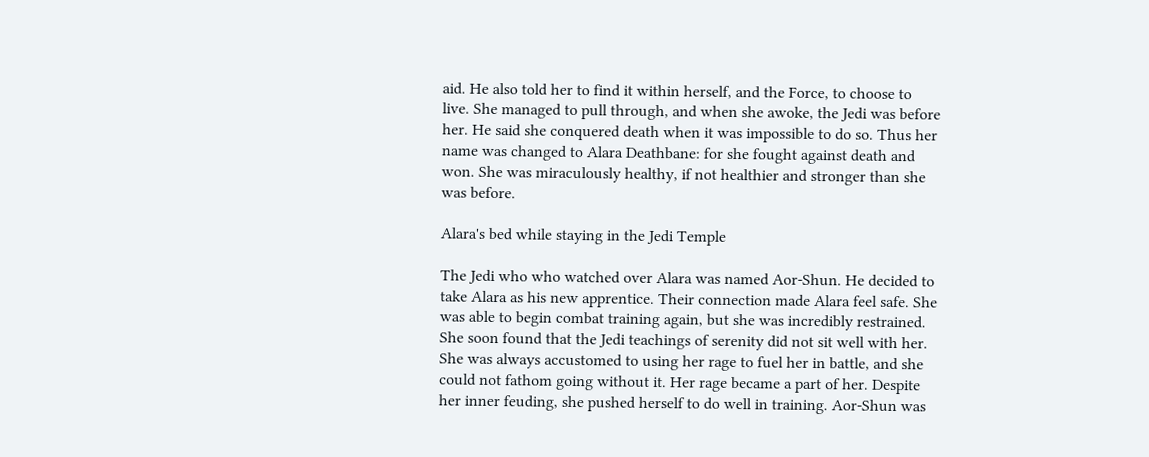aid. He also told her to find it within herself, and the Force, to choose to live. She managed to pull through, and when she awoke, the Jedi was before her. He said she conquered death when it was impossible to do so. Thus her name was changed to Alara Deathbane: for she fought against death and won. She was miraculously healthy, if not healthier and stronger than she was before.

Alara's bed while staying in the Jedi Temple

The Jedi who who watched over Alara was named Aor-Shun. He decided to take Alara as his new apprentice. Their connection made Alara feel safe. She was able to begin combat training again, but she was incredibly restrained. She soon found that the Jedi teachings of serenity did not sit well with her. She was always accustomed to using her rage to fuel her in battle, and she could not fathom going without it. Her rage became a part of her. Despite her inner feuding, she pushed herself to do well in training. Aor-Shun was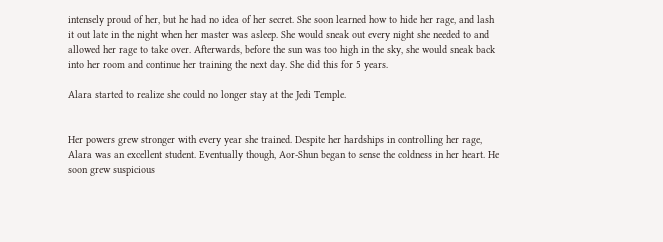intensely proud of her, but he had no idea of her secret. She soon learned how to hide her rage, and lash it out late in the night when her master was asleep. She would sneak out every night she needed to and allowed her rage to take over. Afterwards, before the sun was too high in the sky, she would sneak back into her room and continue her training the next day. She did this for 5 years.

Alara started to realize she could no longer stay at the Jedi Temple.


Her powers grew stronger with every year she trained. Despite her hardships in controlling her rage, Alara was an excellent student. Eventually though, Aor-Shun began to sense the coldness in her heart. He soon grew suspicious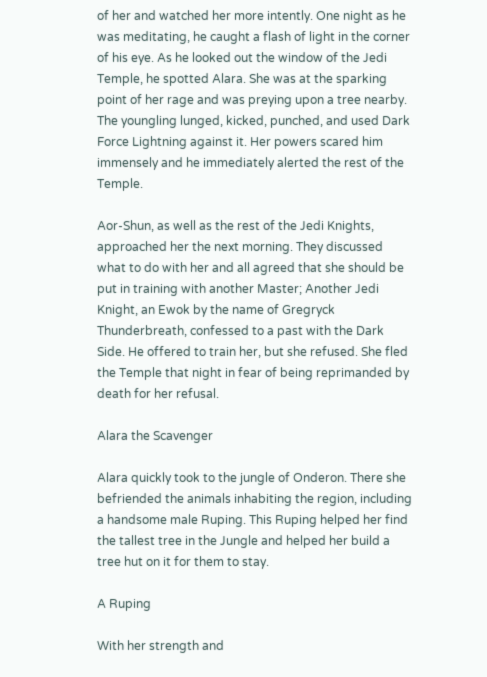of her and watched her more intently. One night as he was meditating, he caught a flash of light in the corner of his eye. As he looked out the window of the Jedi Temple, he spotted Alara. She was at the sparking point of her rage and was preying upon a tree nearby. The youngling lunged, kicked, punched, and used Dark Force Lightning against it. Her powers scared him immensely and he immediately alerted the rest of the Temple.

Aor-Shun, as well as the rest of the Jedi Knights, approached her the next morning. They discussed what to do with her and all agreed that she should be put in training with another Master; Another Jedi Knight, an Ewok by the name of Gregryck Thunderbreath, confessed to a past with the Dark Side. He offered to train her, but she refused. She fled the Temple that night in fear of being reprimanded by death for her refusal.

Alara the Scavenger

Alara quickly took to the jungle of Onderon. There she befriended the animals inhabiting the region, including a handsome male Ruping. This Ruping helped her find the tallest tree in the Jungle and helped her build a tree hut on it for them to stay.

A Ruping

With her strength and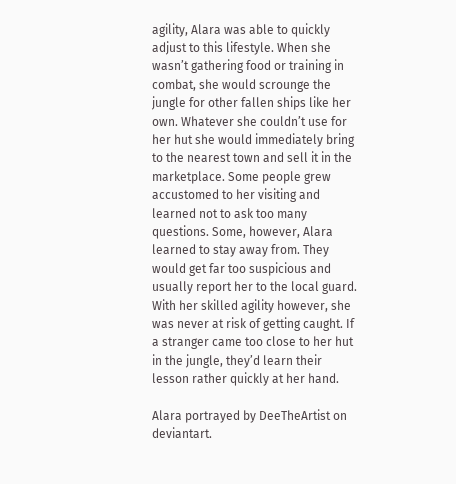agility, Alara was able to quickly adjust to this lifestyle. When she wasn’t gathering food or training in combat, she would scrounge the jungle for other fallen ships like her own. Whatever she couldn’t use for her hut she would immediately bring to the nearest town and sell it in the marketplace. Some people grew accustomed to her visiting and learned not to ask too many questions. Some, however, Alara learned to stay away from. They would get far too suspicious and usually report her to the local guard. With her skilled agility however, she was never at risk of getting caught. If a stranger came too close to her hut in the jungle, they’d learn their lesson rather quickly at her hand.

Alara portrayed by DeeTheArtist on deviantart.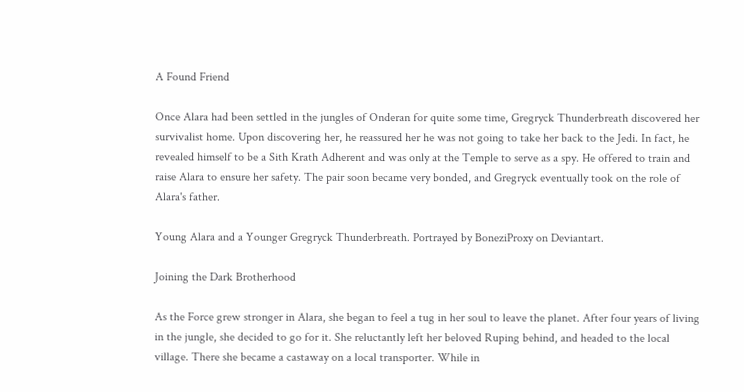A Found Friend

Once Alara had been settled in the jungles of Onderan for quite some time, Gregryck Thunderbreath discovered her survivalist home. Upon discovering her, he reassured her he was not going to take her back to the Jedi. In fact, he revealed himself to be a Sith Krath Adherent and was only at the Temple to serve as a spy. He offered to train and raise Alara to ensure her safety. The pair soon became very bonded, and Gregryck eventually took on the role of Alara's father.

Young Alara and a Younger Gregryck Thunderbreath. Portrayed by BoneziProxy on Deviantart.

Joining the Dark Brotherhood

As the Force grew stronger in Alara, she began to feel a tug in her soul to leave the planet. After four years of living in the jungle, she decided to go for it. She reluctantly left her beloved Ruping behind, and headed to the local village. There she became a castaway on a local transporter. While in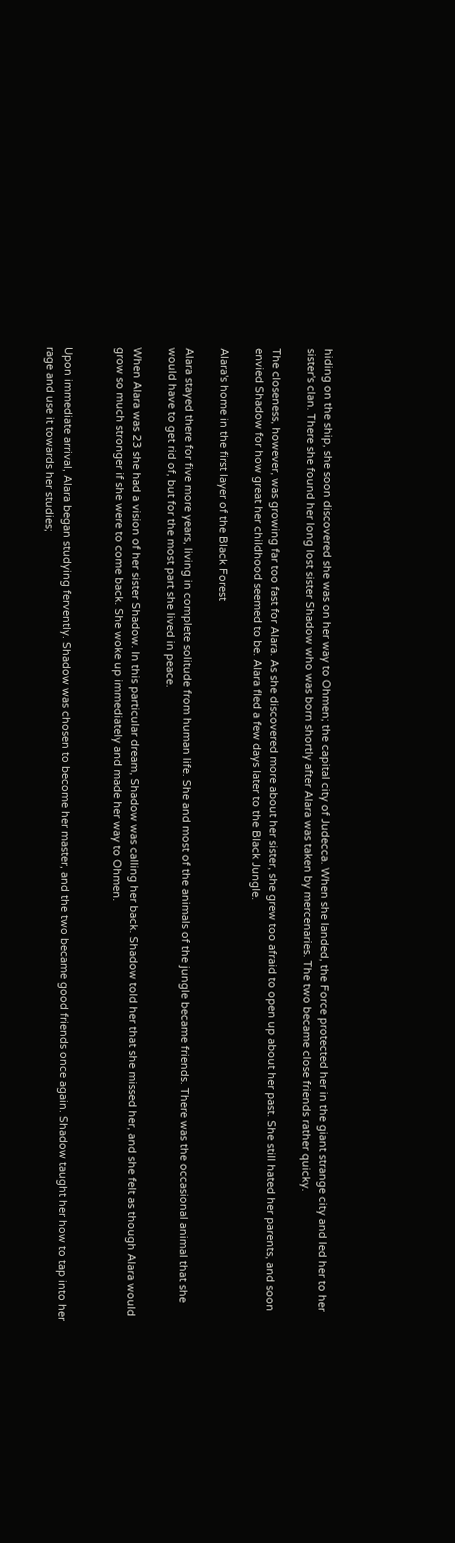hiding on the ship, she soon discovered she was on her way to Ohmen; the capital city of Judecca. When she landed, the Force protected her in the giant strange city and led her to her sister's clan. There she found her long lost sister Shadow who was born shortly after Alara was taken by mercenaries. The two became close friends rather quicky.

The closeness, however, was growing far too fast for Alara. As she discovered more about her sister, she grew too afraid to open up about her past. She still hated her parents, and soon envied Shadow for how great her childhood seemed to be. Alara fled a few days later to the Black Jungle.

Alara's home in the first layer of the Black Forest

Alara stayed there for five more years, living in complete solitude from human life. She and most of the animals of the jungle became friends. There was the occasional animal that she would have to get rid of, but for the most part she lived in peace.

When Alara was 23 she had a vision of her sister Shadow. In this particular dream, Shadow was calling her back. Shadow told her that she missed her, and she felt as though Alara would grow so much stronger if she were to come back. She woke up immediately and made her way to Ohmen.


Upon immediate arrival, Alara began studying fervently. Shadow was chosen to become her master, and the two became good friends once again. Shadow taught her how to tap into her rage and use it towards her studies;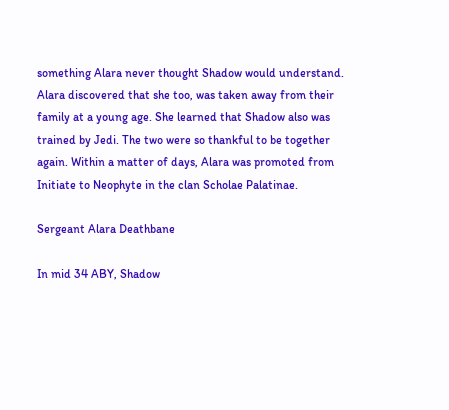something Alara never thought Shadow would understand. Alara discovered that she too, was taken away from their family at a young age. She learned that Shadow also was trained by Jedi. The two were so thankful to be together again. Within a matter of days, Alara was promoted from Initiate to Neophyte in the clan Scholae Palatinae.

Sergeant Alara Deathbane

In mid 34 ABY, Shadow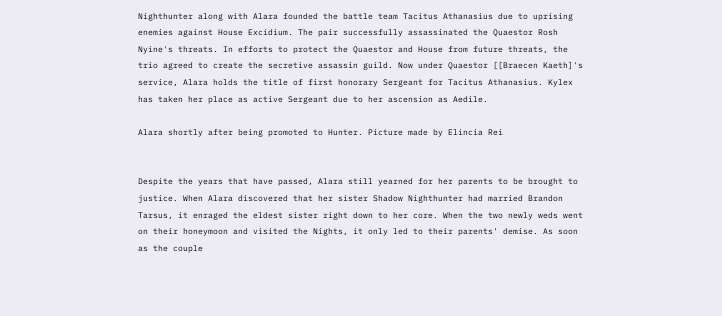Nighthunter along with Alara founded the battle team Tacitus Athanasius due to uprising enemies against House Excidium. The pair successfully assassinated the Quaestor Rosh Nyine's threats. In efforts to protect the Quaestor and House from future threats, the trio agreed to create the secretive assassin guild. Now under Quaestor [[Braecen Kaeth]'s service, Alara holds the title of first honorary Sergeant for Tacitus Athanasius. Kylex has taken her place as active Sergeant due to her ascension as Aedile.

Alara shortly after being promoted to Hunter. Picture made by Elincia Rei


Despite the years that have passed, Alara still yearned for her parents to be brought to justice. When Alara discovered that her sister Shadow Nighthunter had married Brandon Tarsus, it enraged the eldest sister right down to her core. When the two newly weds went on their honeymoon and visited the Nights, it only led to their parents' demise. As soon as the couple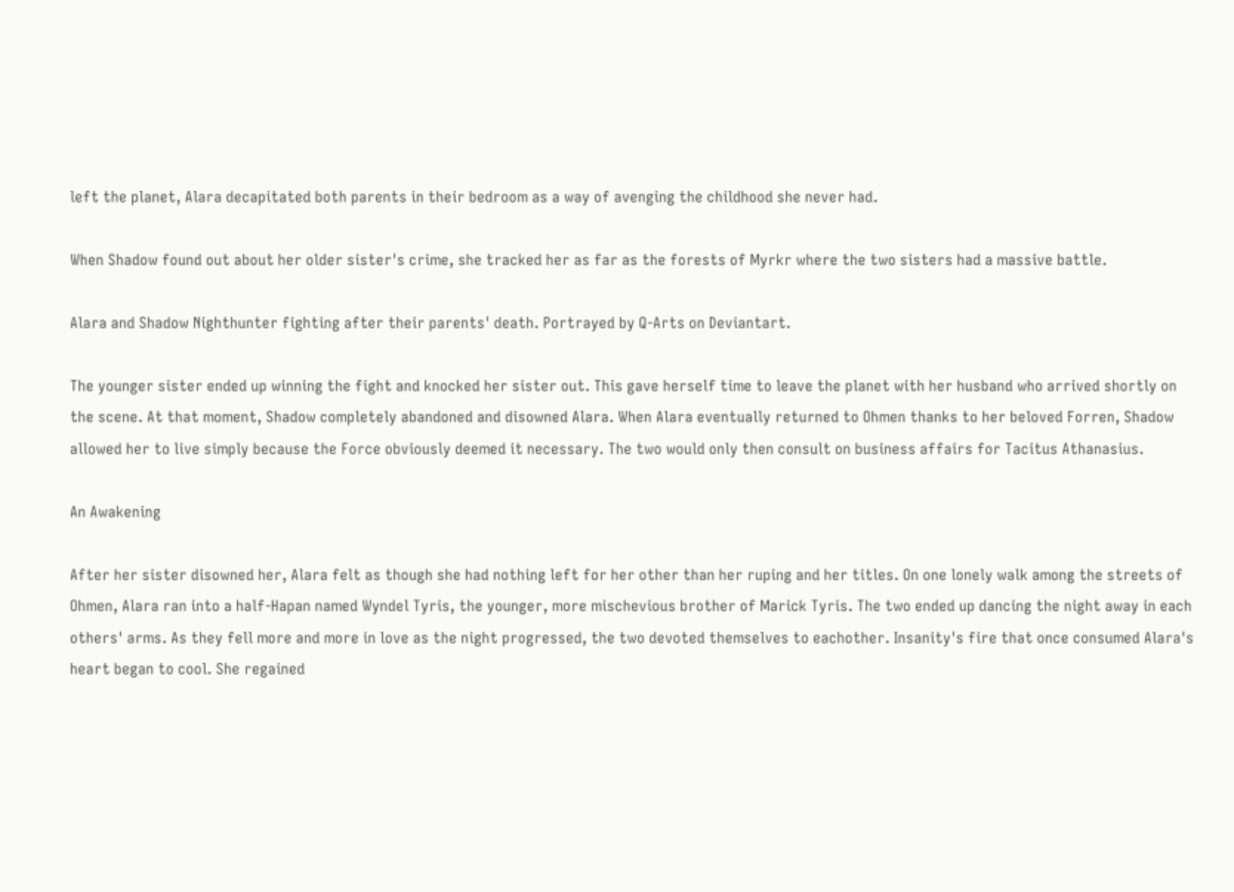left the planet, Alara decapitated both parents in their bedroom as a way of avenging the childhood she never had.

When Shadow found out about her older sister's crime, she tracked her as far as the forests of Myrkr where the two sisters had a massive battle.

Alara and Shadow Nighthunter fighting after their parents' death. Portrayed by Q-Arts on Deviantart.

The younger sister ended up winning the fight and knocked her sister out. This gave herself time to leave the planet with her husband who arrived shortly on the scene. At that moment, Shadow completely abandoned and disowned Alara. When Alara eventually returned to Ohmen thanks to her beloved Forren, Shadow allowed her to live simply because the Force obviously deemed it necessary. The two would only then consult on business affairs for Tacitus Athanasius.

An Awakening

After her sister disowned her, Alara felt as though she had nothing left for her other than her ruping and her titles. On one lonely walk among the streets of Ohmen, Alara ran into a half-Hapan named Wyndel Tyris, the younger, more mischevious brother of Marick Tyris. The two ended up dancing the night away in each others' arms. As they fell more and more in love as the night progressed, the two devoted themselves to eachother. Insanity's fire that once consumed Alara's heart began to cool. She regained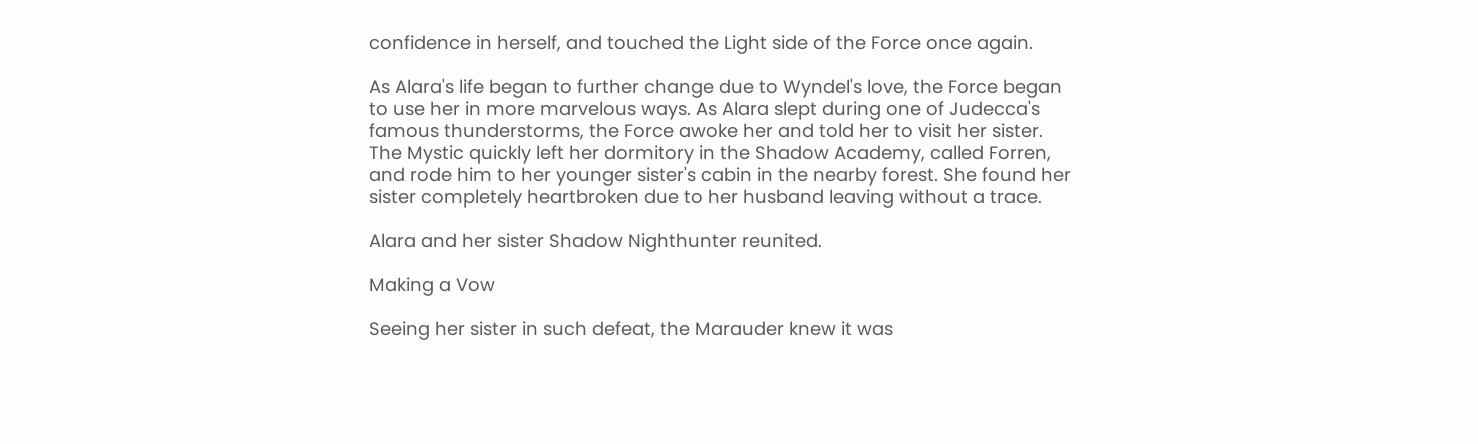confidence in herself, and touched the Light side of the Force once again.

As Alara's life began to further change due to Wyndel's love, the Force began to use her in more marvelous ways. As Alara slept during one of Judecca's famous thunderstorms, the Force awoke her and told her to visit her sister. The Mystic quickly left her dormitory in the Shadow Academy, called Forren, and rode him to her younger sister's cabin in the nearby forest. She found her sister completely heartbroken due to her husband leaving without a trace.

Alara and her sister Shadow Nighthunter reunited.

Making a Vow

Seeing her sister in such defeat, the Marauder knew it was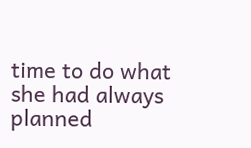time to do what she had always planned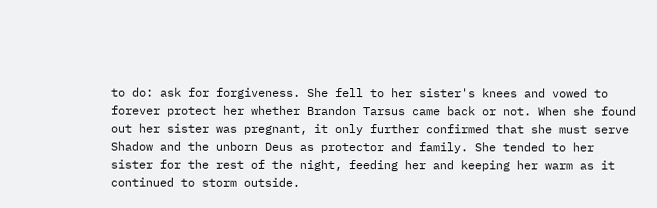to do: ask for forgiveness. She fell to her sister's knees and vowed to forever protect her whether Brandon Tarsus came back or not. When she found out her sister was pregnant, it only further confirmed that she must serve Shadow and the unborn Deus as protector and family. She tended to her sister for the rest of the night, feeding her and keeping her warm as it continued to storm outside.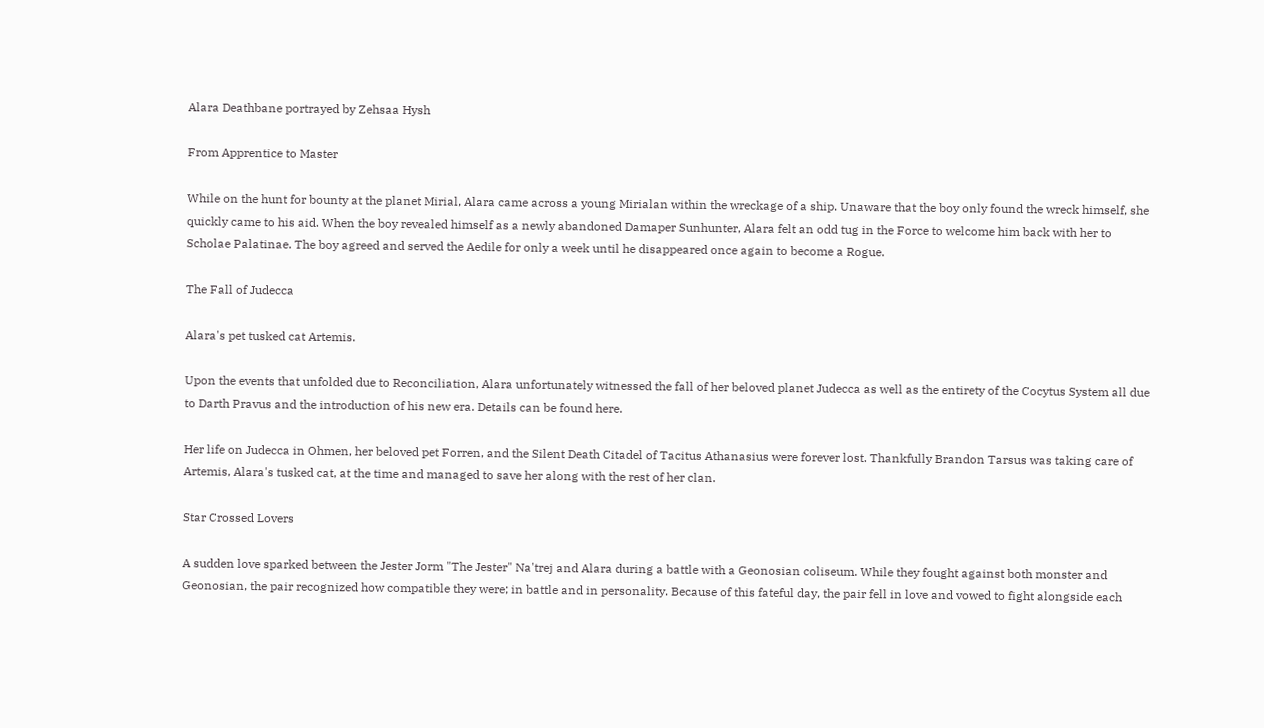Alara Deathbane portrayed by Zehsaa Hysh

From Apprentice to Master

While on the hunt for bounty at the planet Mirial, Alara came across a young Mirialan within the wreckage of a ship. Unaware that the boy only found the wreck himself, she quickly came to his aid. When the boy revealed himself as a newly abandoned Damaper Sunhunter, Alara felt an odd tug in the Force to welcome him back with her to Scholae Palatinae. The boy agreed and served the Aedile for only a week until he disappeared once again to become a Rogue.

The Fall of Judecca

Alara's pet tusked cat Artemis.

Upon the events that unfolded due to Reconciliation, Alara unfortunately witnessed the fall of her beloved planet Judecca as well as the entirety of the Cocytus System all due to Darth Pravus and the introduction of his new era. Details can be found here.

Her life on Judecca in Ohmen, her beloved pet Forren, and the Silent Death Citadel of Tacitus Athanasius were forever lost. Thankfully Brandon Tarsus was taking care of Artemis, Alara's tusked cat, at the time and managed to save her along with the rest of her clan.

Star Crossed Lovers

A sudden love sparked between the Jester Jorm "The Jester" Na'trej and Alara during a battle with a Geonosian coliseum. While they fought against both monster and Geonosian, the pair recognized how compatible they were; in battle and in personality. Because of this fateful day, the pair fell in love and vowed to fight alongside each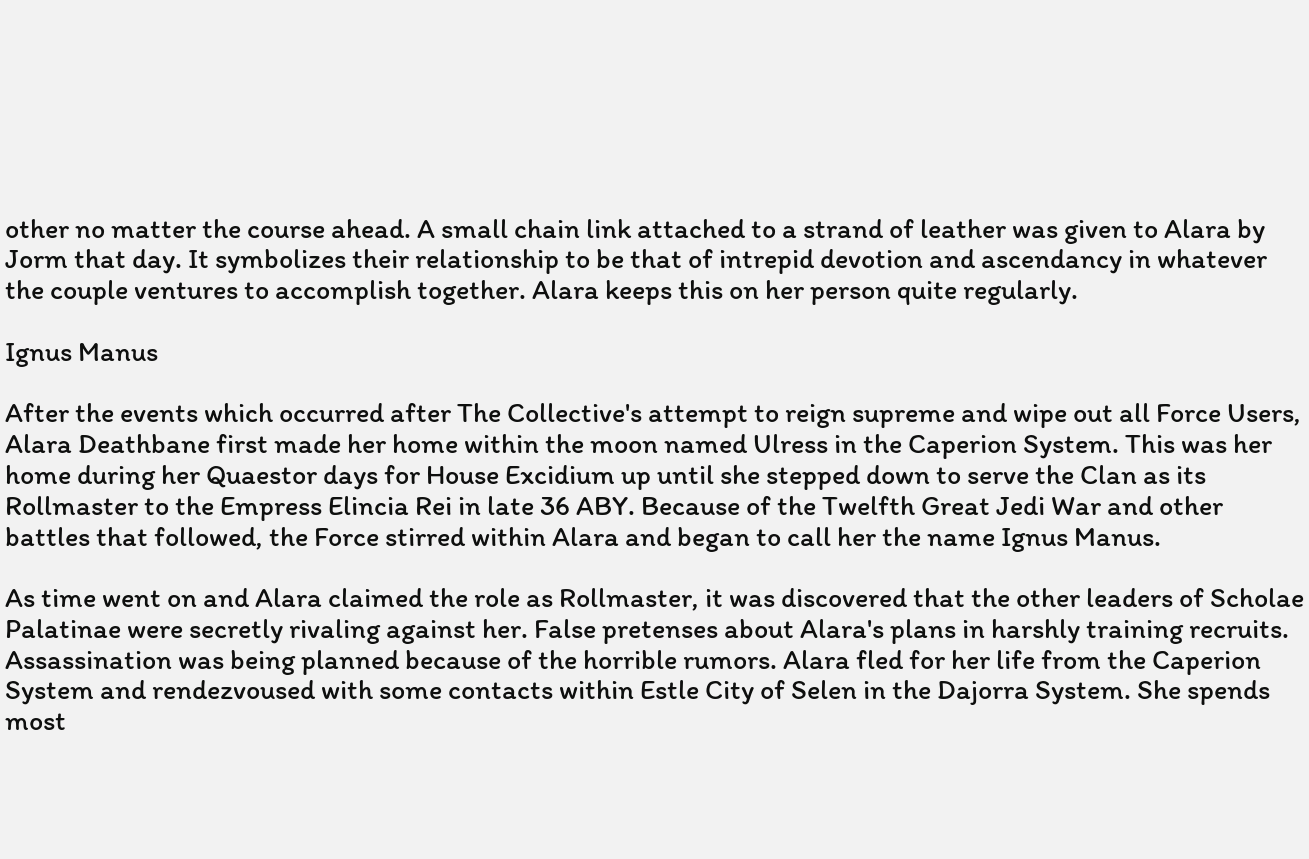other no matter the course ahead. A small chain link attached to a strand of leather was given to Alara by Jorm that day. It symbolizes their relationship to be that of intrepid devotion and ascendancy in whatever the couple ventures to accomplish together. Alara keeps this on her person quite regularly.

Ignus Manus

After the events which occurred after The Collective's attempt to reign supreme and wipe out all Force Users, Alara Deathbane first made her home within the moon named Ulress in the Caperion System. This was her home during her Quaestor days for House Excidium up until she stepped down to serve the Clan as its Rollmaster to the Empress Elincia Rei in late 36 ABY. Because of the Twelfth Great Jedi War and other battles that followed, the Force stirred within Alara and began to call her the name Ignus Manus.

As time went on and Alara claimed the role as Rollmaster, it was discovered that the other leaders of Scholae Palatinae were secretly rivaling against her. False pretenses about Alara's plans in harshly training recruits. Assassination was being planned because of the horrible rumors. Alara fled for her life from the Caperion System and rendezvoused with some contacts within Estle City of Selen in the Dajorra System. She spends most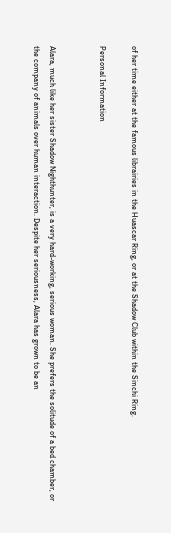of her time either at the famous librairies in the Huascar Ring, or at the Shadow Club within the Sinchi Ring.

Personal Information


Alara, much like her sister Shadow Nighthunter, is a very hard-working, serious woman. She prefers the solitude of a bed chamber, or the company of animals over human interaction. Despite her seriousness, Alara has grown to be an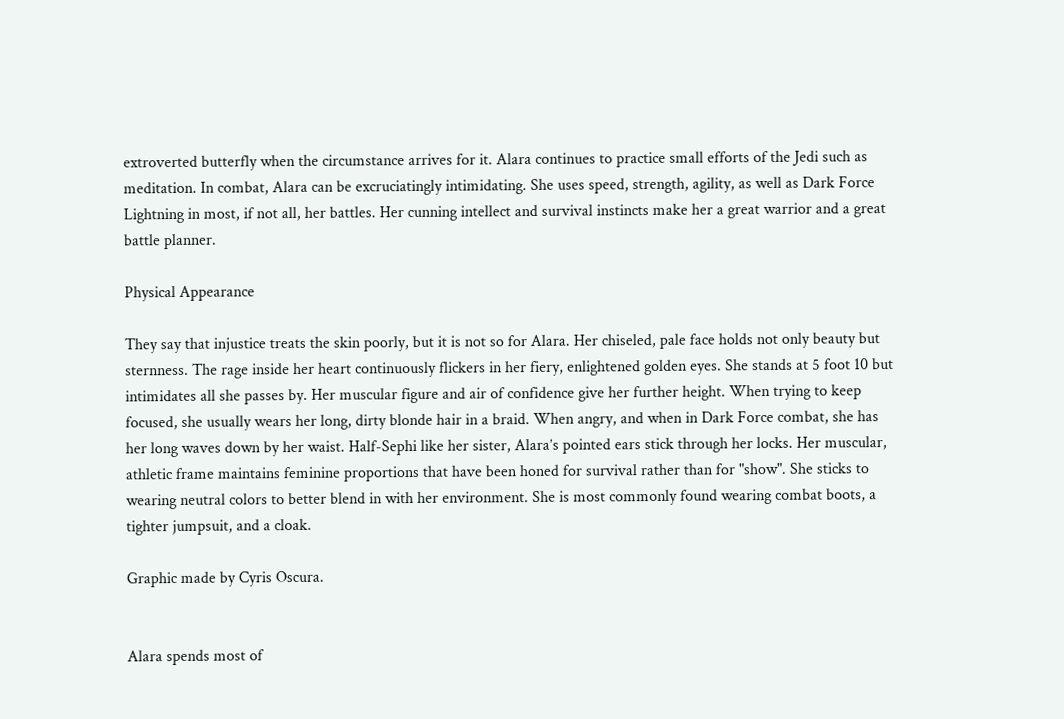extroverted butterfly when the circumstance arrives for it. Alara continues to practice small efforts of the Jedi such as meditation. In combat, Alara can be excruciatingly intimidating. She uses speed, strength, agility, as well as Dark Force Lightning in most, if not all, her battles. Her cunning intellect and survival instincts make her a great warrior and a great battle planner.

Physical Appearance

They say that injustice treats the skin poorly, but it is not so for Alara. Her chiseled, pale face holds not only beauty but sternness. The rage inside her heart continuously flickers in her fiery, enlightened golden eyes. She stands at 5 foot 10 but intimidates all she passes by. Her muscular figure and air of confidence give her further height. When trying to keep focused, she usually wears her long, dirty blonde hair in a braid. When angry, and when in Dark Force combat, she has her long waves down by her waist. Half-Sephi like her sister, Alara’s pointed ears stick through her locks. Her muscular, athletic frame maintains feminine proportions that have been honed for survival rather than for "show". She sticks to wearing neutral colors to better blend in with her environment. She is most commonly found wearing combat boots, a tighter jumpsuit, and a cloak.

Graphic made by Cyris Oscura.


Alara spends most of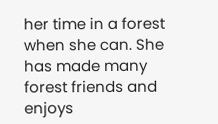her time in a forest when she can. She has made many forest friends and enjoys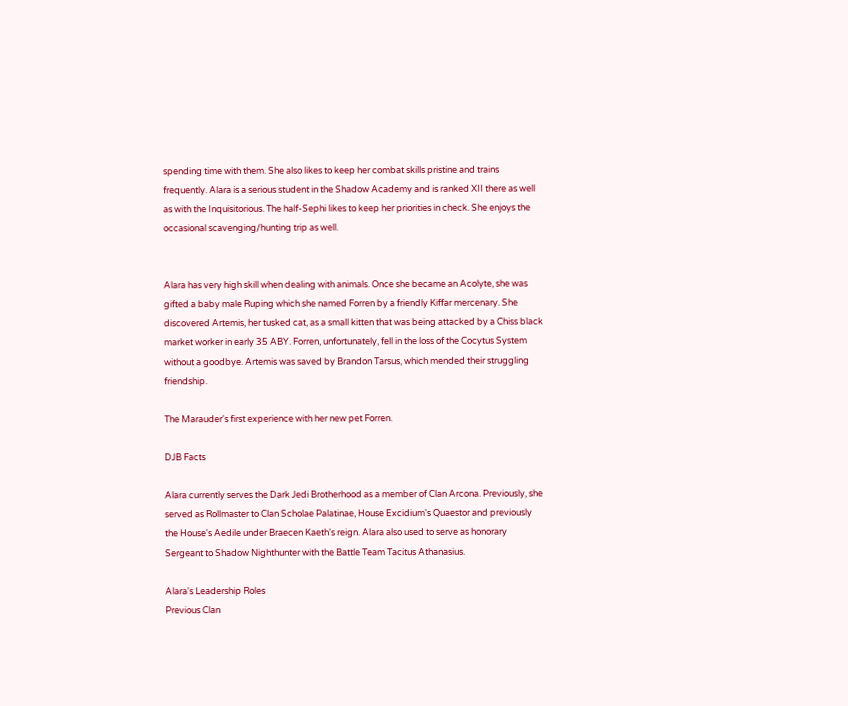spending time with them. She also likes to keep her combat skills pristine and trains frequently. Alara is a serious student in the Shadow Academy and is ranked XII there as well as with the Inquisitorious. The half-Sephi likes to keep her priorities in check. She enjoys the occasional scavenging/hunting trip as well.


Alara has very high skill when dealing with animals. Once she became an Acolyte, she was gifted a baby male Ruping which she named Forren by a friendly Kiffar mercenary. She discovered Artemis, her tusked cat, as a small kitten that was being attacked by a Chiss black market worker in early 35 ABY. Forren, unfortunately, fell in the loss of the Cocytus System without a goodbye. Artemis was saved by Brandon Tarsus, which mended their struggling friendship.

The Marauder's first experience with her new pet Forren.

DJB Facts

Alara currently serves the Dark Jedi Brotherhood as a member of Clan Arcona. Previously, she served as Rollmaster to Clan Scholae Palatinae, House Excidium's Quaestor and previously the House's Aedile under Braecen Kaeth's reign. Alara also used to serve as honorary Sergeant to Shadow Nighthunter with the Battle Team Tacitus Athanasius.

Alara's Leadership Roles
Previous Clan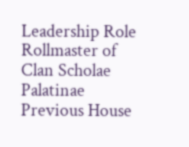Leadership Role Rollmaster of Clan Scholae Palatinae
Previous House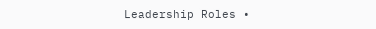Leadership Roles •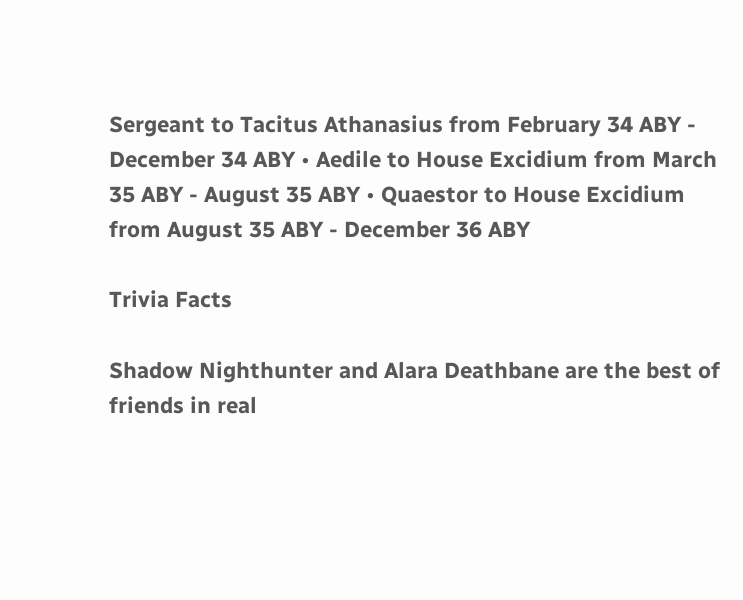Sergeant to Tacitus Athanasius from February 34 ABY - December 34 ABY • Aedile to House Excidium from March 35 ABY - August 35 ABY • Quaestor to House Excidium from August 35 ABY - December 36 ABY

Trivia Facts

Shadow Nighthunter and Alara Deathbane are the best of friends in real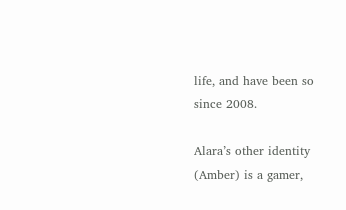life, and have been so since 2008.

Alara’s other identity (Amber) is a gamer,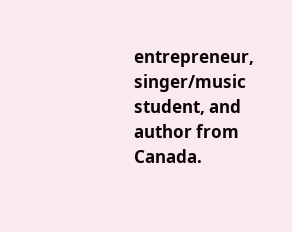entrepreneur, singer/music student, and author from Canada.